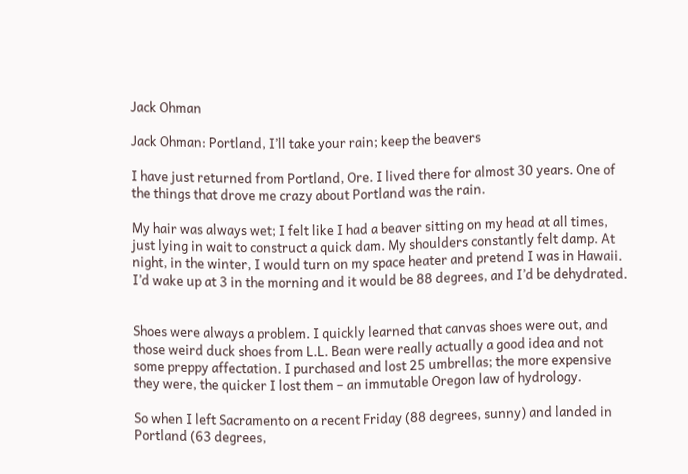Jack Ohman

Jack Ohman: Portland, I’ll take your rain; keep the beavers

I have just returned from Portland, Ore. I lived there for almost 30 years. One of the things that drove me crazy about Portland was the rain.

My hair was always wet; I felt like I had a beaver sitting on my head at all times, just lying in wait to construct a quick dam. My shoulders constantly felt damp. At night, in the winter, I would turn on my space heater and pretend I was in Hawaii. I’d wake up at 3 in the morning and it would be 88 degrees, and I’d be dehydrated.


Shoes were always a problem. I quickly learned that canvas shoes were out, and those weird duck shoes from L.L. Bean were really actually a good idea and not some preppy affectation. I purchased and lost 25 umbrellas; the more expensive they were, the quicker I lost them – an immutable Oregon law of hydrology.

So when I left Sacramento on a recent Friday (88 degrees, sunny) and landed in Portland (63 degrees,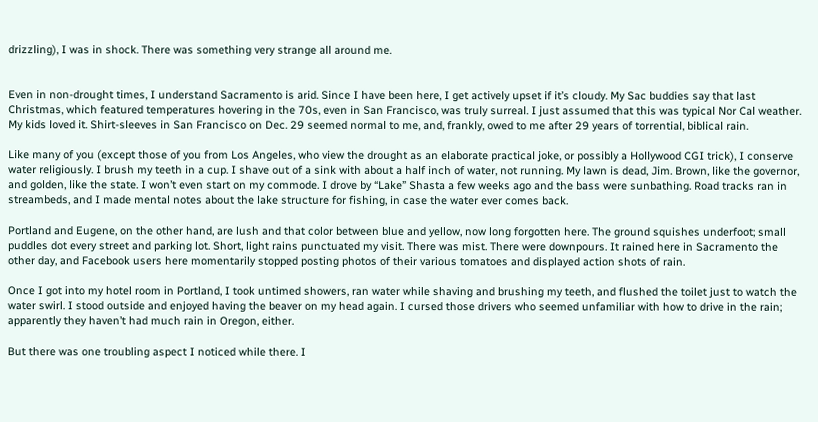drizzling), I was in shock. There was something very strange all around me.


Even in non-drought times, I understand Sacramento is arid. Since I have been here, I get actively upset if it’s cloudy. My Sac buddies say that last Christmas, which featured temperatures hovering in the 70s, even in San Francisco, was truly surreal. I just assumed that this was typical Nor Cal weather. My kids loved it. Shirt-sleeves in San Francisco on Dec. 29 seemed normal to me, and, frankly, owed to me after 29 years of torrential, biblical rain.

Like many of you (except those of you from Los Angeles, who view the drought as an elaborate practical joke, or possibly a Hollywood CGI trick), I conserve water religiously. I brush my teeth in a cup. I shave out of a sink with about a half inch of water, not running. My lawn is dead, Jim. Brown, like the governor, and golden, like the state. I won’t even start on my commode. I drove by “Lake” Shasta a few weeks ago and the bass were sunbathing. Road tracks ran in streambeds, and I made mental notes about the lake structure for fishing, in case the water ever comes back.

Portland and Eugene, on the other hand, are lush and that color between blue and yellow, now long forgotten here. The ground squishes underfoot; small puddles dot every street and parking lot. Short, light rains punctuated my visit. There was mist. There were downpours. It rained here in Sacramento the other day, and Facebook users here momentarily stopped posting photos of their various tomatoes and displayed action shots of rain.

Once I got into my hotel room in Portland, I took untimed showers, ran water while shaving and brushing my teeth, and flushed the toilet just to watch the water swirl. I stood outside and enjoyed having the beaver on my head again. I cursed those drivers who seemed unfamiliar with how to drive in the rain; apparently they haven’t had much rain in Oregon, either.

But there was one troubling aspect I noticed while there. I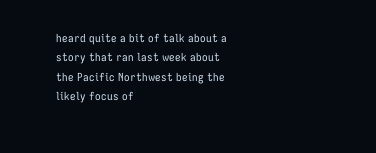heard quite a bit of talk about a story that ran last week about the Pacific Northwest being the likely focus of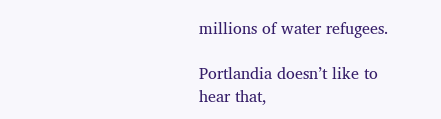millions of water refugees.

Portlandia doesn’t like to hear that,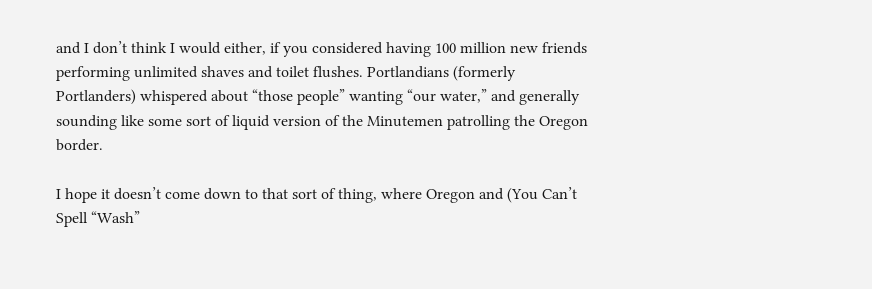and I don’t think I would either, if you considered having 100 million new friends performing unlimited shaves and toilet flushes. Portlandians (formerly Portlanders) whispered about “those people” wanting “our water,” and generally sounding like some sort of liquid version of the Minutemen patrolling the Oregon border.

I hope it doesn’t come down to that sort of thing, where Oregon and (You Can’t Spell “Wash”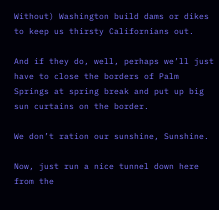Without) Washington build dams or dikes to keep us thirsty Californians out.

And if they do, well, perhaps we’ll just have to close the borders of Palm Springs at spring break and put up big sun curtains on the border.

We don’t ration our sunshine, Sunshine.

Now, just run a nice tunnel down here from the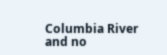Columbia River and no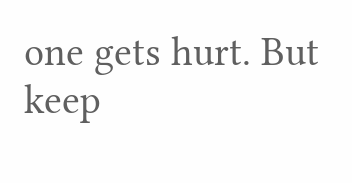one gets hurt. But keep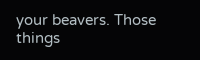your beavers. Those things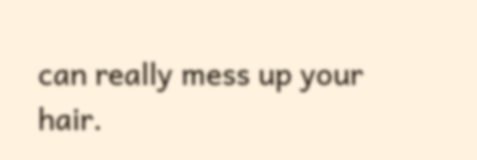can really mess up your hair.